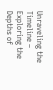Unraveling the Timeline – Exploring the Depths of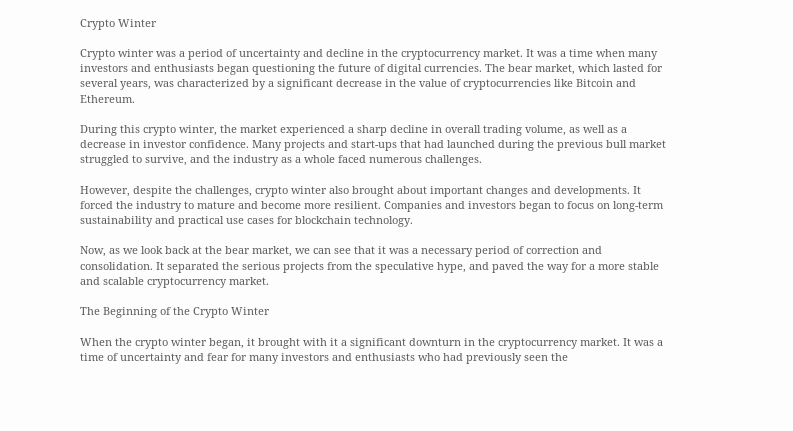Crypto Winter

Crypto winter was a period of uncertainty and decline in the cryptocurrency market. It was a time when many investors and enthusiasts began questioning the future of digital currencies. The bear market, which lasted for several years, was characterized by a significant decrease in the value of cryptocurrencies like Bitcoin and Ethereum.

During this crypto winter, the market experienced a sharp decline in overall trading volume, as well as a decrease in investor confidence. Many projects and start-ups that had launched during the previous bull market struggled to survive, and the industry as a whole faced numerous challenges.

However, despite the challenges, crypto winter also brought about important changes and developments. It forced the industry to mature and become more resilient. Companies and investors began to focus on long-term sustainability and practical use cases for blockchain technology.

Now, as we look back at the bear market, we can see that it was a necessary period of correction and consolidation. It separated the serious projects from the speculative hype, and paved the way for a more stable and scalable cryptocurrency market.

The Beginning of the Crypto Winter

When the crypto winter began, it brought with it a significant downturn in the cryptocurrency market. It was a time of uncertainty and fear for many investors and enthusiasts who had previously seen the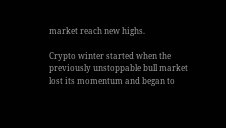market reach new highs.

Crypto winter started when the previously unstoppable bull market lost its momentum and began to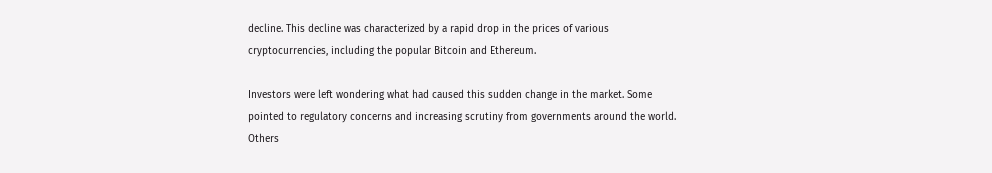decline. This decline was characterized by a rapid drop in the prices of various cryptocurrencies, including the popular Bitcoin and Ethereum.

Investors were left wondering what had caused this sudden change in the market. Some pointed to regulatory concerns and increasing scrutiny from governments around the world. Others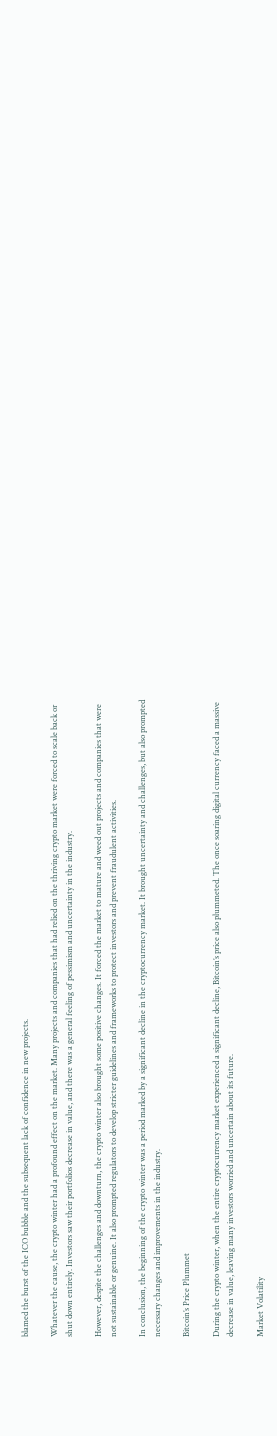blamed the burst of the ICO bubble and the subsequent lack of confidence in new projects.

Whatever the cause, the crypto winter had a profound effect on the market. Many projects and companies that had relied on the thriving crypto market were forced to scale back or shut down entirely. Investors saw their portfolios decrease in value, and there was a general feeling of pessimism and uncertainty in the industry.

However, despite the challenges and downturn, the crypto winter also brought some positive changes. It forced the market to mature and weed out projects and companies that were not sustainable or genuine. It also prompted regulators to develop stricter guidelines and frameworks to protect investors and prevent fraudulent activities.

In conclusion, the beginning of the crypto winter was a period marked by a significant decline in the cryptocurrency market. It brought uncertainty and challenges, but also prompted necessary changes and improvements in the industry.

Bitcoin’s Price Plummet

During the crypto winter, when the entire cryptocurrency market experienced a significant decline, Bitcoin’s price also plummeted. The once soaring digital currency faced a massive decrease in value, leaving many investors worried and uncertain about its future.

Market Volatility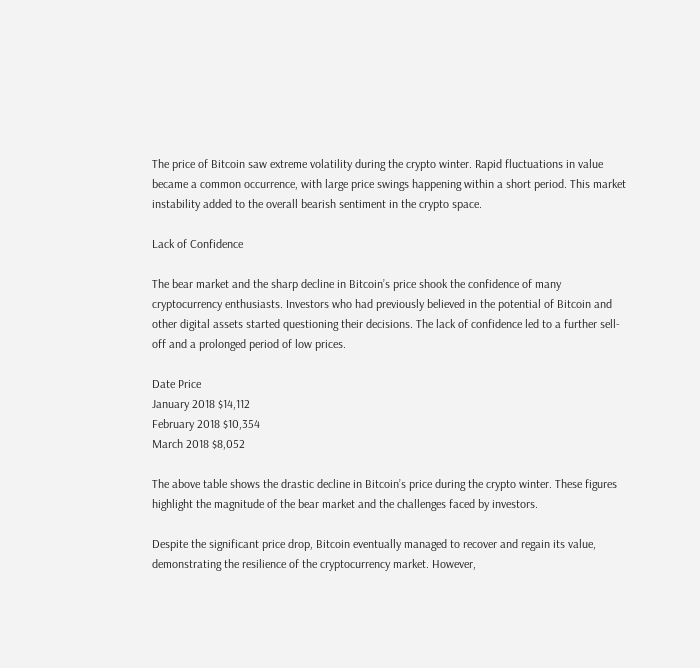The price of Bitcoin saw extreme volatility during the crypto winter. Rapid fluctuations in value became a common occurrence, with large price swings happening within a short period. This market instability added to the overall bearish sentiment in the crypto space.

Lack of Confidence

The bear market and the sharp decline in Bitcoin’s price shook the confidence of many cryptocurrency enthusiasts. Investors who had previously believed in the potential of Bitcoin and other digital assets started questioning their decisions. The lack of confidence led to a further sell-off and a prolonged period of low prices.

Date Price
January 2018 $14,112
February 2018 $10,354
March 2018 $8,052

The above table shows the drastic decline in Bitcoin’s price during the crypto winter. These figures highlight the magnitude of the bear market and the challenges faced by investors.

Despite the significant price drop, Bitcoin eventually managed to recover and regain its value, demonstrating the resilience of the cryptocurrency market. However,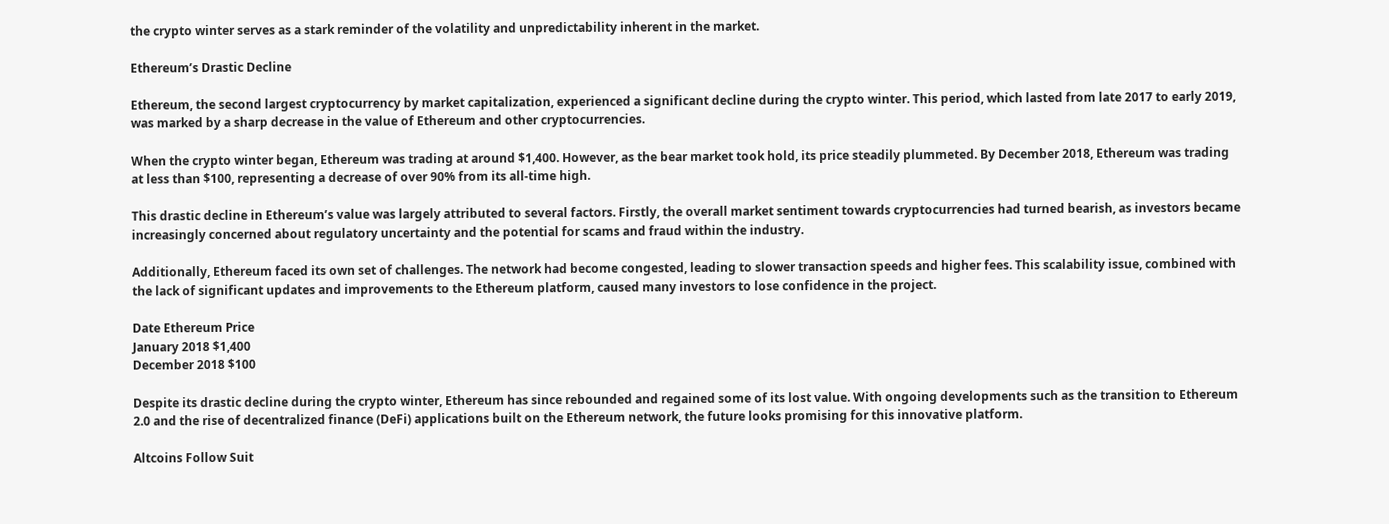the crypto winter serves as a stark reminder of the volatility and unpredictability inherent in the market.

Ethereum’s Drastic Decline

Ethereum, the second largest cryptocurrency by market capitalization, experienced a significant decline during the crypto winter. This period, which lasted from late 2017 to early 2019, was marked by a sharp decrease in the value of Ethereum and other cryptocurrencies.

When the crypto winter began, Ethereum was trading at around $1,400. However, as the bear market took hold, its price steadily plummeted. By December 2018, Ethereum was trading at less than $100, representing a decrease of over 90% from its all-time high.

This drastic decline in Ethereum’s value was largely attributed to several factors. Firstly, the overall market sentiment towards cryptocurrencies had turned bearish, as investors became increasingly concerned about regulatory uncertainty and the potential for scams and fraud within the industry.

Additionally, Ethereum faced its own set of challenges. The network had become congested, leading to slower transaction speeds and higher fees. This scalability issue, combined with the lack of significant updates and improvements to the Ethereum platform, caused many investors to lose confidence in the project.

Date Ethereum Price
January 2018 $1,400
December 2018 $100

Despite its drastic decline during the crypto winter, Ethereum has since rebounded and regained some of its lost value. With ongoing developments such as the transition to Ethereum 2.0 and the rise of decentralized finance (DeFi) applications built on the Ethereum network, the future looks promising for this innovative platform.

Altcoins Follow Suit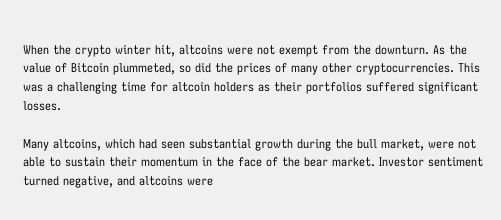When the crypto winter hit, altcoins were not exempt from the downturn. As the value of Bitcoin plummeted, so did the prices of many other cryptocurrencies. This was a challenging time for altcoin holders as their portfolios suffered significant losses.

Many altcoins, which had seen substantial growth during the bull market, were not able to sustain their momentum in the face of the bear market. Investor sentiment turned negative, and altcoins were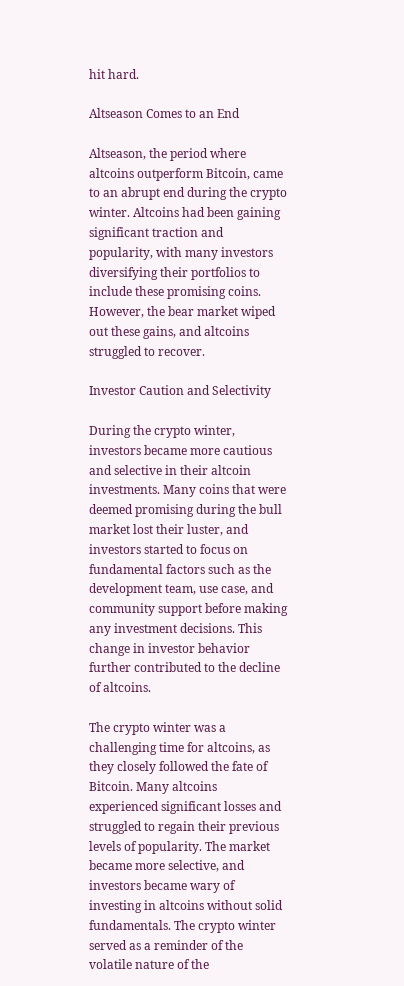hit hard.

Altseason Comes to an End

Altseason, the period where altcoins outperform Bitcoin, came to an abrupt end during the crypto winter. Altcoins had been gaining significant traction and popularity, with many investors diversifying their portfolios to include these promising coins. However, the bear market wiped out these gains, and altcoins struggled to recover.

Investor Caution and Selectivity

During the crypto winter, investors became more cautious and selective in their altcoin investments. Many coins that were deemed promising during the bull market lost their luster, and investors started to focus on fundamental factors such as the development team, use case, and community support before making any investment decisions. This change in investor behavior further contributed to the decline of altcoins.

The crypto winter was a challenging time for altcoins, as they closely followed the fate of Bitcoin. Many altcoins experienced significant losses and struggled to regain their previous levels of popularity. The market became more selective, and investors became wary of investing in altcoins without solid fundamentals. The crypto winter served as a reminder of the volatile nature of the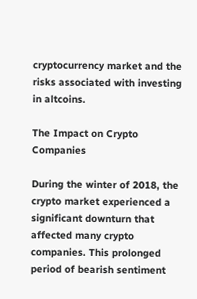cryptocurrency market and the risks associated with investing in altcoins.

The Impact on Crypto Companies

During the winter of 2018, the crypto market experienced a significant downturn that affected many crypto companies. This prolonged period of bearish sentiment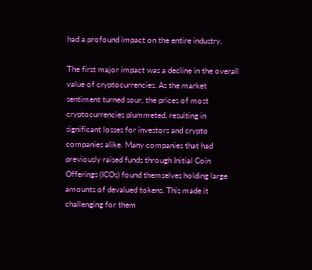had a profound impact on the entire industry.

The first major impact was a decline in the overall value of cryptocurrencies. As the market sentiment turned sour, the prices of most cryptocurrencies plummeted, resulting in significant losses for investors and crypto companies alike. Many companies that had previously raised funds through Initial Coin Offerings (ICOs) found themselves holding large amounts of devalued tokens. This made it challenging for them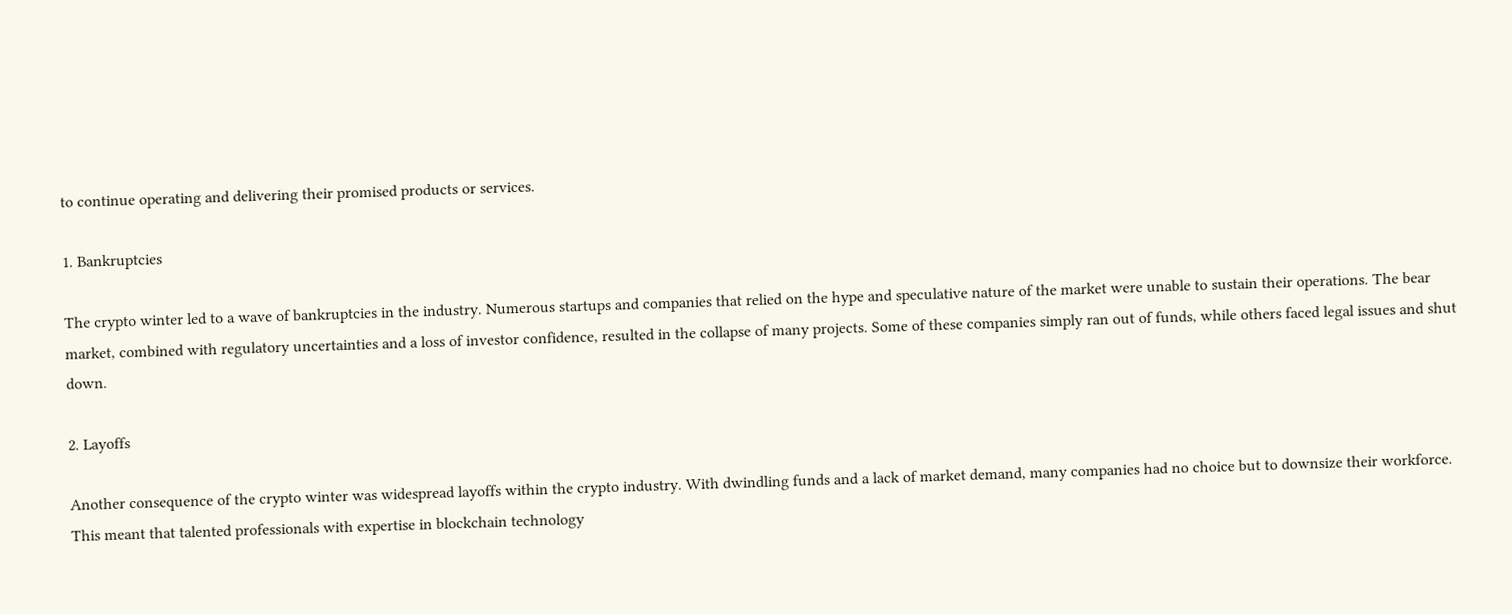to continue operating and delivering their promised products or services.

1. Bankruptcies

The crypto winter led to a wave of bankruptcies in the industry. Numerous startups and companies that relied on the hype and speculative nature of the market were unable to sustain their operations. The bear market, combined with regulatory uncertainties and a loss of investor confidence, resulted in the collapse of many projects. Some of these companies simply ran out of funds, while others faced legal issues and shut down.

2. Layoffs

Another consequence of the crypto winter was widespread layoffs within the crypto industry. With dwindling funds and a lack of market demand, many companies had no choice but to downsize their workforce. This meant that talented professionals with expertise in blockchain technology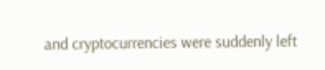and cryptocurrencies were suddenly left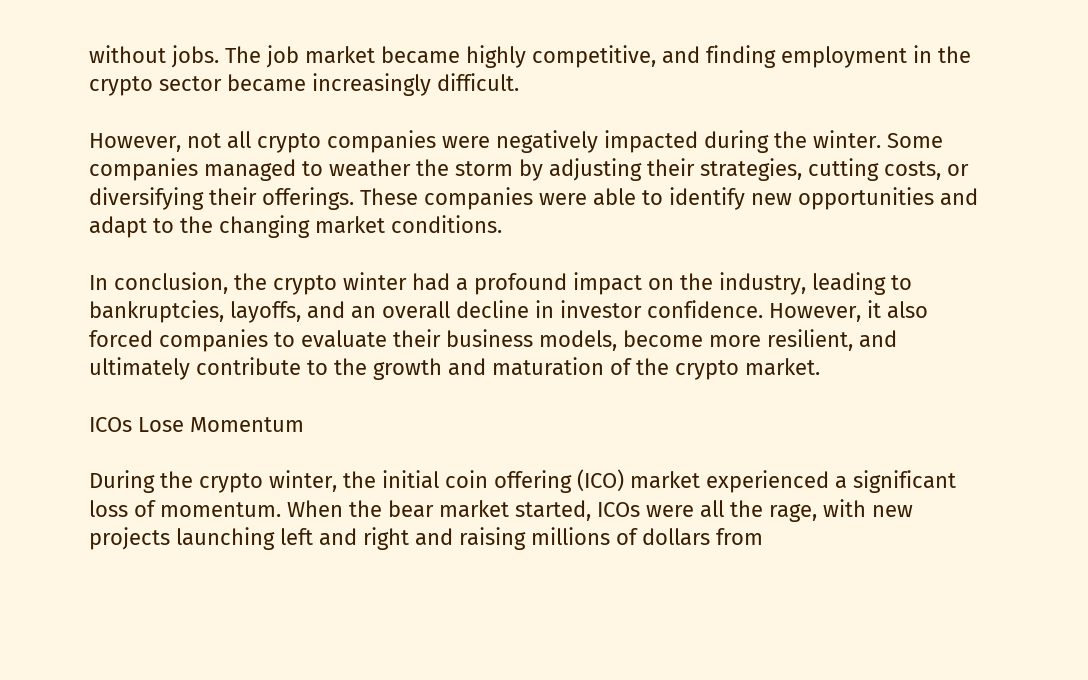without jobs. The job market became highly competitive, and finding employment in the crypto sector became increasingly difficult.

However, not all crypto companies were negatively impacted during the winter. Some companies managed to weather the storm by adjusting their strategies, cutting costs, or diversifying their offerings. These companies were able to identify new opportunities and adapt to the changing market conditions.

In conclusion, the crypto winter had a profound impact on the industry, leading to bankruptcies, layoffs, and an overall decline in investor confidence. However, it also forced companies to evaluate their business models, become more resilient, and ultimately contribute to the growth and maturation of the crypto market.

ICOs Lose Momentum

During the crypto winter, the initial coin offering (ICO) market experienced a significant loss of momentum. When the bear market started, ICOs were all the rage, with new projects launching left and right and raising millions of dollars from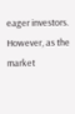eager investors. However, as the market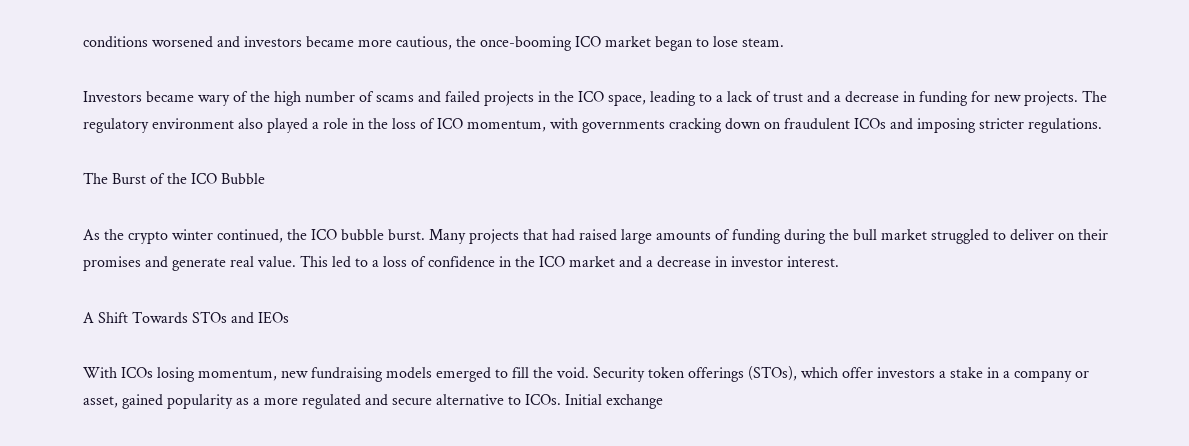conditions worsened and investors became more cautious, the once-booming ICO market began to lose steam.

Investors became wary of the high number of scams and failed projects in the ICO space, leading to a lack of trust and a decrease in funding for new projects. The regulatory environment also played a role in the loss of ICO momentum, with governments cracking down on fraudulent ICOs and imposing stricter regulations.

The Burst of the ICO Bubble

As the crypto winter continued, the ICO bubble burst. Many projects that had raised large amounts of funding during the bull market struggled to deliver on their promises and generate real value. This led to a loss of confidence in the ICO market and a decrease in investor interest.

A Shift Towards STOs and IEOs

With ICOs losing momentum, new fundraising models emerged to fill the void. Security token offerings (STOs), which offer investors a stake in a company or asset, gained popularity as a more regulated and secure alternative to ICOs. Initial exchange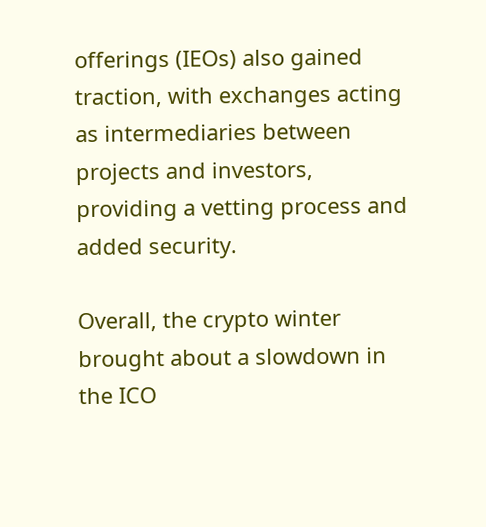offerings (IEOs) also gained traction, with exchanges acting as intermediaries between projects and investors, providing a vetting process and added security.

Overall, the crypto winter brought about a slowdown in the ICO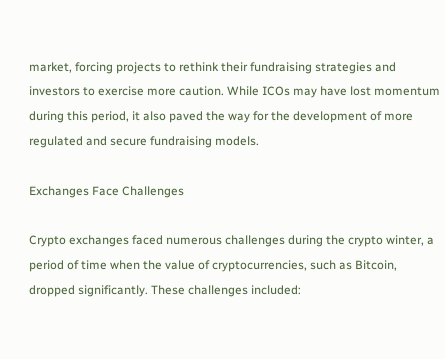market, forcing projects to rethink their fundraising strategies and investors to exercise more caution. While ICOs may have lost momentum during this period, it also paved the way for the development of more regulated and secure fundraising models.

Exchanges Face Challenges

Crypto exchanges faced numerous challenges during the crypto winter, a period of time when the value of cryptocurrencies, such as Bitcoin, dropped significantly. These challenges included: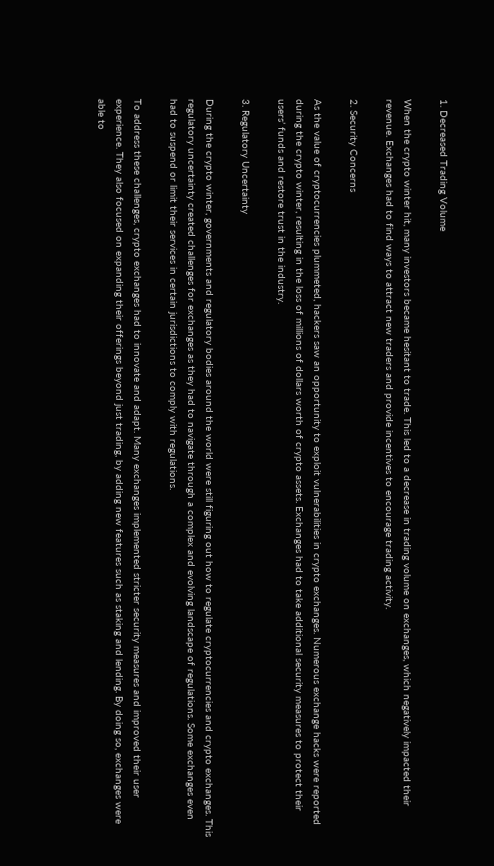1. Decreased Trading Volume

When the crypto winter hit, many investors became hesitant to trade. This led to a decrease in trading volume on exchanges, which negatively impacted their revenue. Exchanges had to find ways to attract new traders and provide incentives to encourage trading activity.

2. Security Concerns

As the value of cryptocurrencies plummeted, hackers saw an opportunity to exploit vulnerabilities in crypto exchanges. Numerous exchange hacks were reported during the crypto winter, resulting in the loss of millions of dollars worth of crypto assets. Exchanges had to take additional security measures to protect their users’ funds and restore trust in the industry.

3. Regulatory Uncertainty

During the crypto winter, governments and regulatory bodies around the world were still figuring out how to regulate cryptocurrencies and crypto exchanges. This regulatory uncertainty created challenges for exchanges as they had to navigate through a complex and evolving landscape of regulations. Some exchanges even had to suspend or limit their services in certain jurisdictions to comply with regulations.

To address these challenges, crypto exchanges had to innovate and adapt. Many exchanges implemented stricter security measures and improved their user experience. They also focused on expanding their offerings beyond just trading, by adding new features such as staking and lending. By doing so, exchanges were able to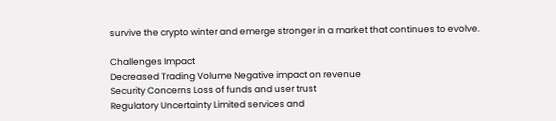survive the crypto winter and emerge stronger in a market that continues to evolve.

Challenges Impact
Decreased Trading Volume Negative impact on revenue
Security Concerns Loss of funds and user trust
Regulatory Uncertainty Limited services and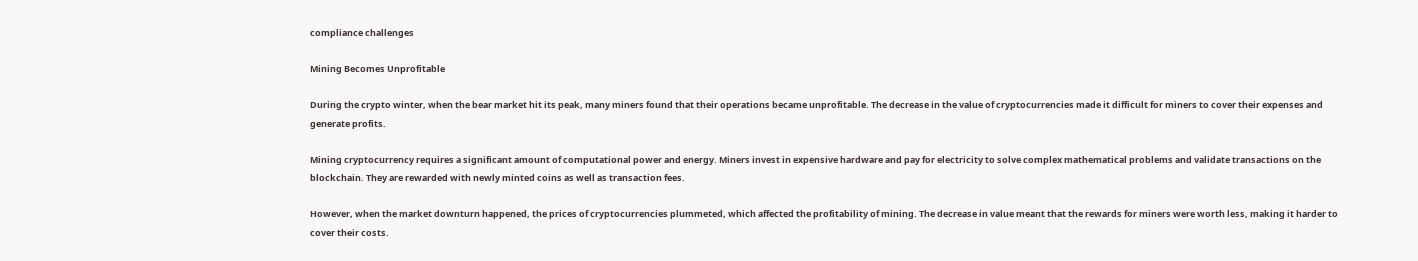compliance challenges

Mining Becomes Unprofitable

During the crypto winter, when the bear market hit its peak, many miners found that their operations became unprofitable. The decrease in the value of cryptocurrencies made it difficult for miners to cover their expenses and generate profits.

Mining cryptocurrency requires a significant amount of computational power and energy. Miners invest in expensive hardware and pay for electricity to solve complex mathematical problems and validate transactions on the blockchain. They are rewarded with newly minted coins as well as transaction fees.

However, when the market downturn happened, the prices of cryptocurrencies plummeted, which affected the profitability of mining. The decrease in value meant that the rewards for miners were worth less, making it harder to cover their costs.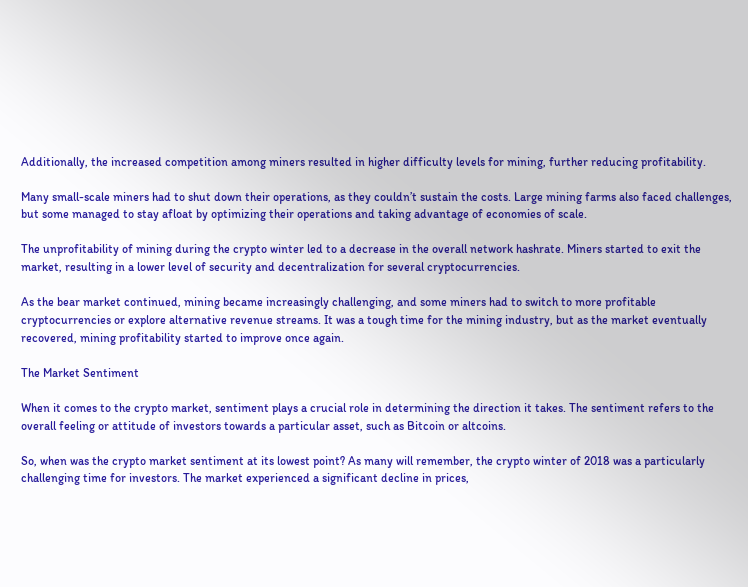Additionally, the increased competition among miners resulted in higher difficulty levels for mining, further reducing profitability.

Many small-scale miners had to shut down their operations, as they couldn’t sustain the costs. Large mining farms also faced challenges, but some managed to stay afloat by optimizing their operations and taking advantage of economies of scale.

The unprofitability of mining during the crypto winter led to a decrease in the overall network hashrate. Miners started to exit the market, resulting in a lower level of security and decentralization for several cryptocurrencies.

As the bear market continued, mining became increasingly challenging, and some miners had to switch to more profitable cryptocurrencies or explore alternative revenue streams. It was a tough time for the mining industry, but as the market eventually recovered, mining profitability started to improve once again.

The Market Sentiment

When it comes to the crypto market, sentiment plays a crucial role in determining the direction it takes. The sentiment refers to the overall feeling or attitude of investors towards a particular asset, such as Bitcoin or altcoins.

So, when was the crypto market sentiment at its lowest point? As many will remember, the crypto winter of 2018 was a particularly challenging time for investors. The market experienced a significant decline in prices,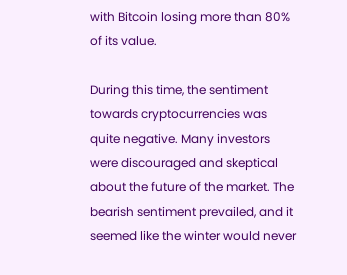with Bitcoin losing more than 80% of its value.

During this time, the sentiment towards cryptocurrencies was quite negative. Many investors were discouraged and skeptical about the future of the market. The bearish sentiment prevailed, and it seemed like the winter would never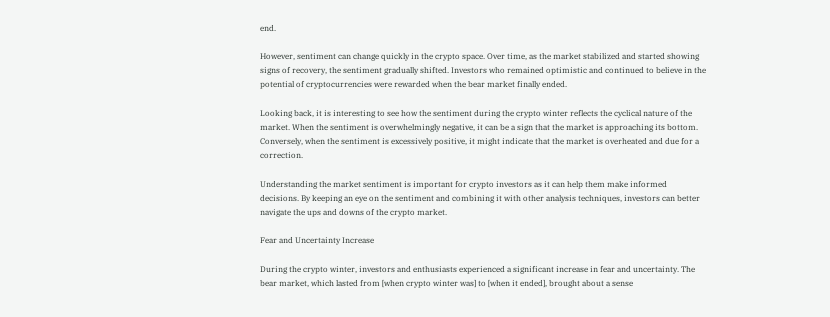end.

However, sentiment can change quickly in the crypto space. Over time, as the market stabilized and started showing signs of recovery, the sentiment gradually shifted. Investors who remained optimistic and continued to believe in the potential of cryptocurrencies were rewarded when the bear market finally ended.

Looking back, it is interesting to see how the sentiment during the crypto winter reflects the cyclical nature of the market. When the sentiment is overwhelmingly negative, it can be a sign that the market is approaching its bottom. Conversely, when the sentiment is excessively positive, it might indicate that the market is overheated and due for a correction.

Understanding the market sentiment is important for crypto investors as it can help them make informed decisions. By keeping an eye on the sentiment and combining it with other analysis techniques, investors can better navigate the ups and downs of the crypto market.

Fear and Uncertainty Increase

During the crypto winter, investors and enthusiasts experienced a significant increase in fear and uncertainty. The bear market, which lasted from [when crypto winter was] to [when it ended], brought about a sense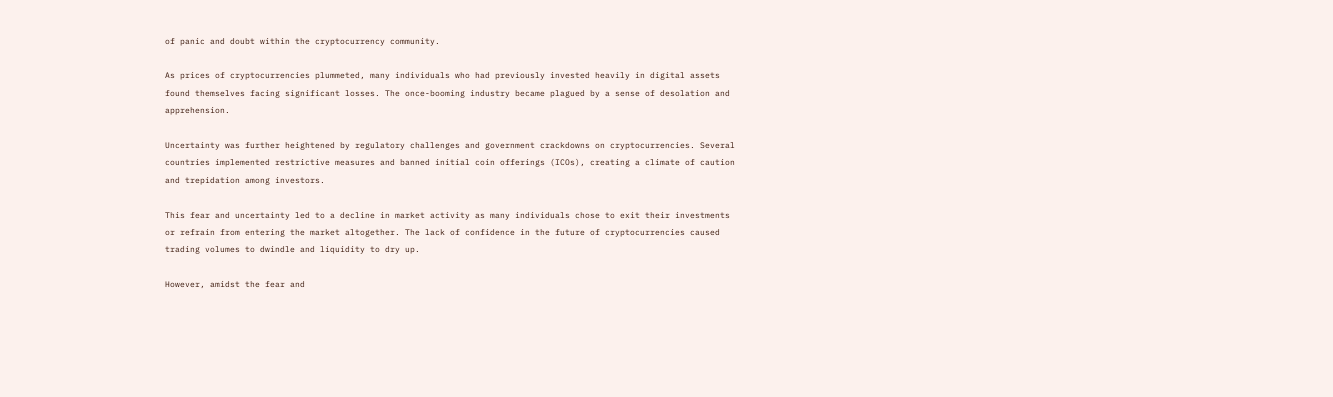of panic and doubt within the cryptocurrency community.

As prices of cryptocurrencies plummeted, many individuals who had previously invested heavily in digital assets found themselves facing significant losses. The once-booming industry became plagued by a sense of desolation and apprehension.

Uncertainty was further heightened by regulatory challenges and government crackdowns on cryptocurrencies. Several countries implemented restrictive measures and banned initial coin offerings (ICOs), creating a climate of caution and trepidation among investors.

This fear and uncertainty led to a decline in market activity as many individuals chose to exit their investments or refrain from entering the market altogether. The lack of confidence in the future of cryptocurrencies caused trading volumes to dwindle and liquidity to dry up.

However, amidst the fear and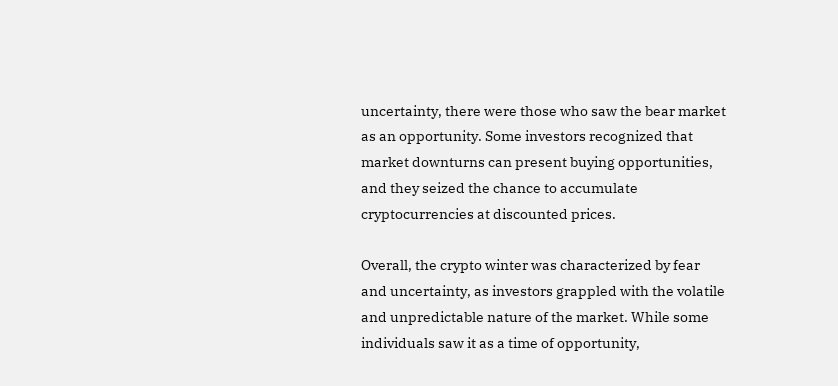uncertainty, there were those who saw the bear market as an opportunity. Some investors recognized that market downturns can present buying opportunities, and they seized the chance to accumulate cryptocurrencies at discounted prices.

Overall, the crypto winter was characterized by fear and uncertainty, as investors grappled with the volatile and unpredictable nature of the market. While some individuals saw it as a time of opportunity,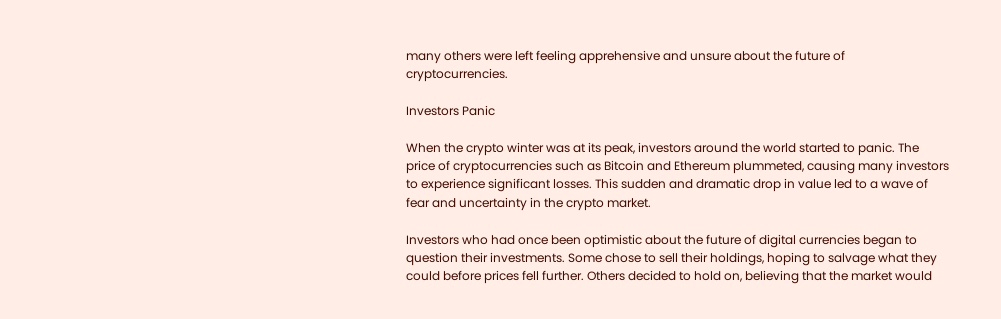many others were left feeling apprehensive and unsure about the future of cryptocurrencies.

Investors Panic

When the crypto winter was at its peak, investors around the world started to panic. The price of cryptocurrencies such as Bitcoin and Ethereum plummeted, causing many investors to experience significant losses. This sudden and dramatic drop in value led to a wave of fear and uncertainty in the crypto market.

Investors who had once been optimistic about the future of digital currencies began to question their investments. Some chose to sell their holdings, hoping to salvage what they could before prices fell further. Others decided to hold on, believing that the market would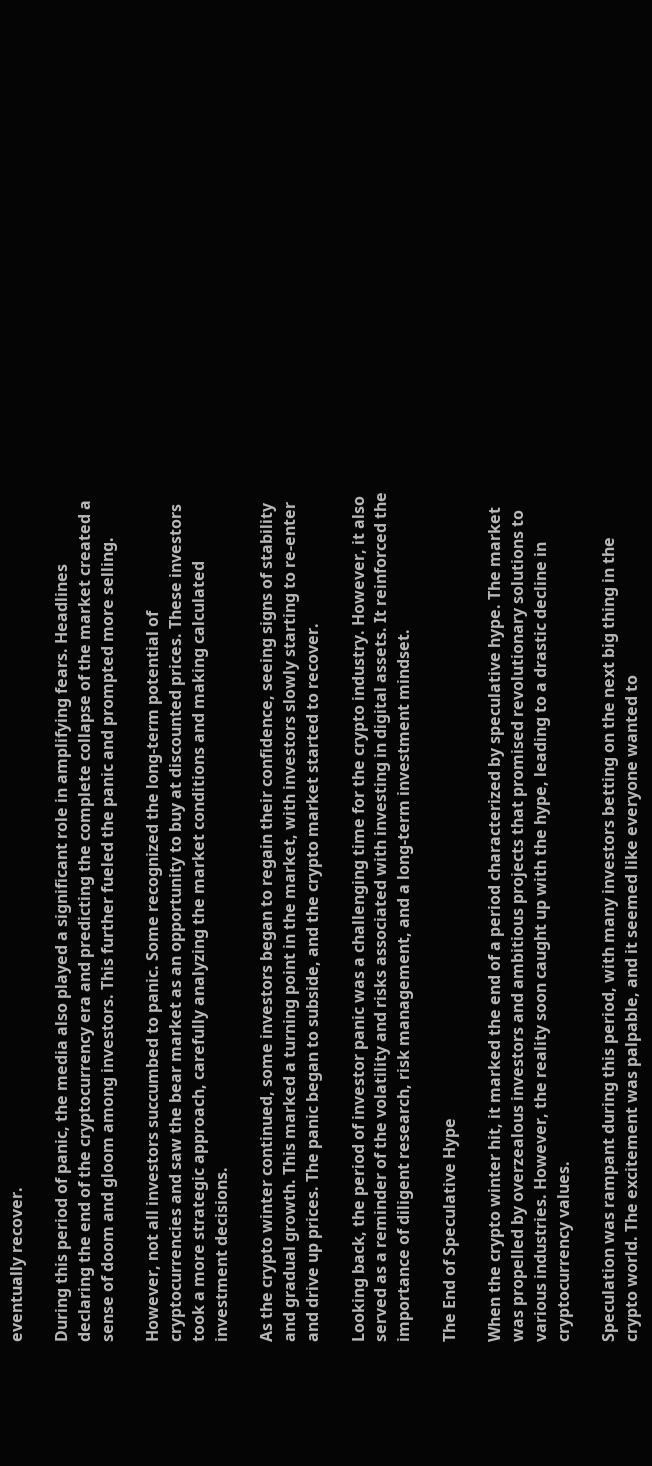eventually recover.

During this period of panic, the media also played a significant role in amplifying fears. Headlines declaring the end of the cryptocurrency era and predicting the complete collapse of the market created a sense of doom and gloom among investors. This further fueled the panic and prompted more selling.

However, not all investors succumbed to panic. Some recognized the long-term potential of cryptocurrencies and saw the bear market as an opportunity to buy at discounted prices. These investors took a more strategic approach, carefully analyzing the market conditions and making calculated investment decisions.

As the crypto winter continued, some investors began to regain their confidence, seeing signs of stability and gradual growth. This marked a turning point in the market, with investors slowly starting to re-enter and drive up prices. The panic began to subside, and the crypto market started to recover.

Looking back, the period of investor panic was a challenging time for the crypto industry. However, it also served as a reminder of the volatility and risks associated with investing in digital assets. It reinforced the importance of diligent research, risk management, and a long-term investment mindset.

The End of Speculative Hype

When the crypto winter hit, it marked the end of a period characterized by speculative hype. The market was propelled by overzealous investors and ambitious projects that promised revolutionary solutions to various industries. However, the reality soon caught up with the hype, leading to a drastic decline in cryptocurrency values.

Speculation was rampant during this period, with many investors betting on the next big thing in the crypto world. The excitement was palpable, and it seemed like everyone wanted to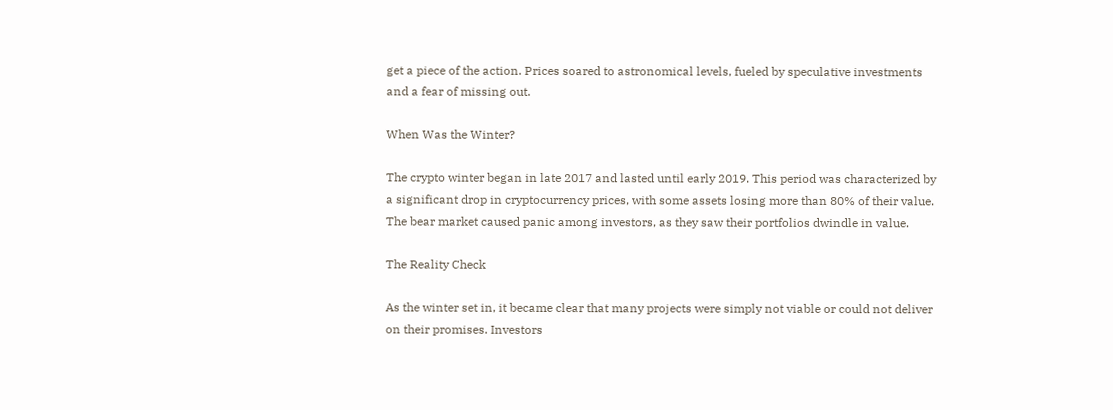get a piece of the action. Prices soared to astronomical levels, fueled by speculative investments and a fear of missing out.

When Was the Winter?

The crypto winter began in late 2017 and lasted until early 2019. This period was characterized by a significant drop in cryptocurrency prices, with some assets losing more than 80% of their value. The bear market caused panic among investors, as they saw their portfolios dwindle in value.

The Reality Check

As the winter set in, it became clear that many projects were simply not viable or could not deliver on their promises. Investors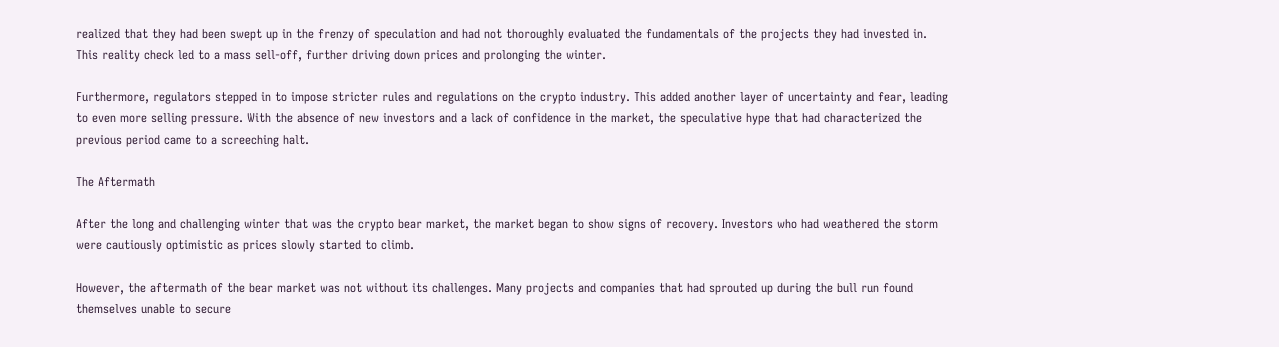realized that they had been swept up in the frenzy of speculation and had not thoroughly evaluated the fundamentals of the projects they had invested in. This reality check led to a mass sell-off, further driving down prices and prolonging the winter.

Furthermore, regulators stepped in to impose stricter rules and regulations on the crypto industry. This added another layer of uncertainty and fear, leading to even more selling pressure. With the absence of new investors and a lack of confidence in the market, the speculative hype that had characterized the previous period came to a screeching halt.

The Aftermath

After the long and challenging winter that was the crypto bear market, the market began to show signs of recovery. Investors who had weathered the storm were cautiously optimistic as prices slowly started to climb.

However, the aftermath of the bear market was not without its challenges. Many projects and companies that had sprouted up during the bull run found themselves unable to secure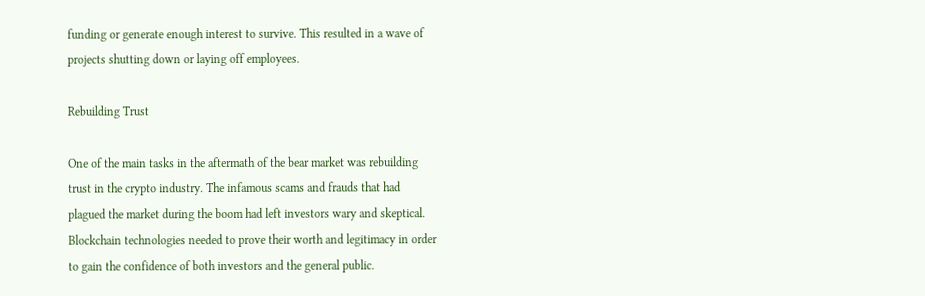funding or generate enough interest to survive. This resulted in a wave of projects shutting down or laying off employees.

Rebuilding Trust

One of the main tasks in the aftermath of the bear market was rebuilding trust in the crypto industry. The infamous scams and frauds that had plagued the market during the boom had left investors wary and skeptical. Blockchain technologies needed to prove their worth and legitimacy in order to gain the confidence of both investors and the general public.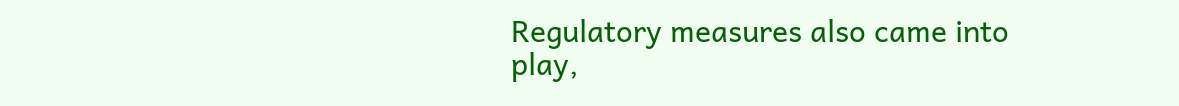Regulatory measures also came into play,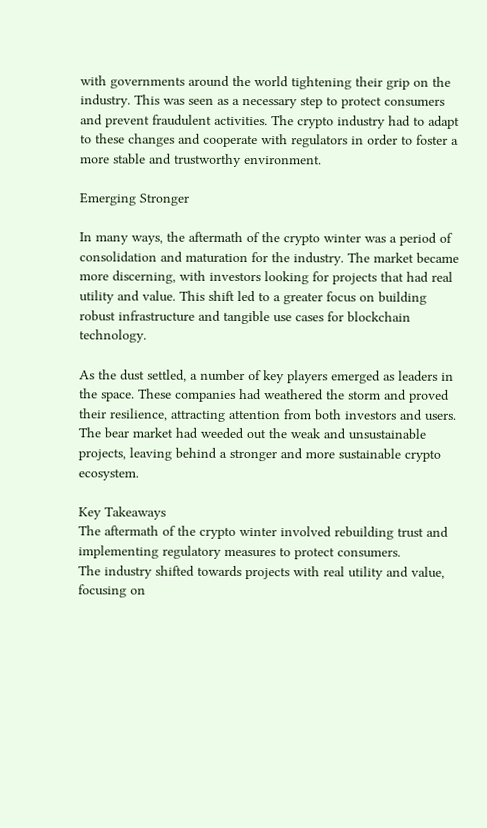with governments around the world tightening their grip on the industry. This was seen as a necessary step to protect consumers and prevent fraudulent activities. The crypto industry had to adapt to these changes and cooperate with regulators in order to foster a more stable and trustworthy environment.

Emerging Stronger

In many ways, the aftermath of the crypto winter was a period of consolidation and maturation for the industry. The market became more discerning, with investors looking for projects that had real utility and value. This shift led to a greater focus on building robust infrastructure and tangible use cases for blockchain technology.

As the dust settled, a number of key players emerged as leaders in the space. These companies had weathered the storm and proved their resilience, attracting attention from both investors and users. The bear market had weeded out the weak and unsustainable projects, leaving behind a stronger and more sustainable crypto ecosystem.

Key Takeaways
The aftermath of the crypto winter involved rebuilding trust and implementing regulatory measures to protect consumers.
The industry shifted towards projects with real utility and value, focusing on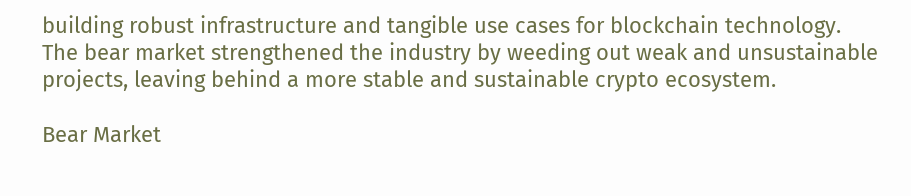building robust infrastructure and tangible use cases for blockchain technology.
The bear market strengthened the industry by weeding out weak and unsustainable projects, leaving behind a more stable and sustainable crypto ecosystem.

Bear Market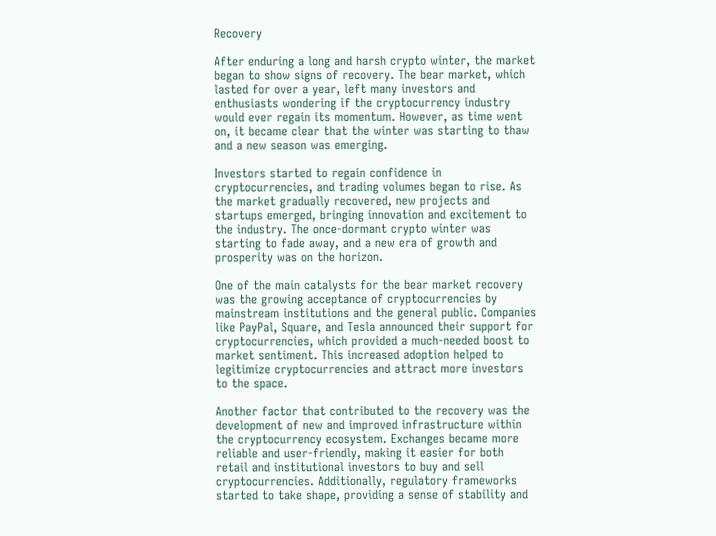Recovery

After enduring a long and harsh crypto winter, the market began to show signs of recovery. The bear market, which lasted for over a year, left many investors and enthusiasts wondering if the cryptocurrency industry would ever regain its momentum. However, as time went on, it became clear that the winter was starting to thaw and a new season was emerging.

Investors started to regain confidence in cryptocurrencies, and trading volumes began to rise. As the market gradually recovered, new projects and startups emerged, bringing innovation and excitement to the industry. The once-dormant crypto winter was starting to fade away, and a new era of growth and prosperity was on the horizon.

One of the main catalysts for the bear market recovery was the growing acceptance of cryptocurrencies by mainstream institutions and the general public. Companies like PayPal, Square, and Tesla announced their support for cryptocurrencies, which provided a much-needed boost to market sentiment. This increased adoption helped to legitimize cryptocurrencies and attract more investors to the space.

Another factor that contributed to the recovery was the development of new and improved infrastructure within the cryptocurrency ecosystem. Exchanges became more reliable and user-friendly, making it easier for both retail and institutional investors to buy and sell cryptocurrencies. Additionally, regulatory frameworks started to take shape, providing a sense of stability and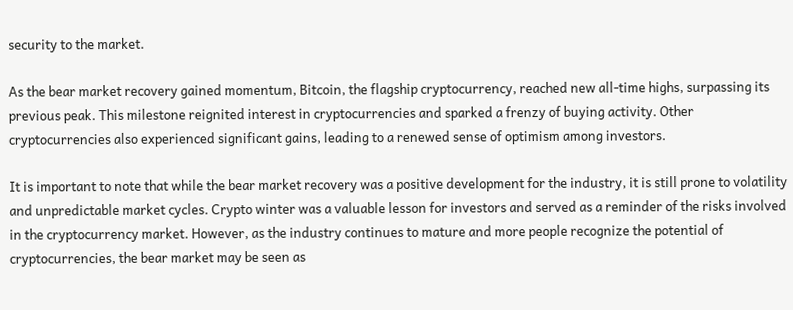security to the market.

As the bear market recovery gained momentum, Bitcoin, the flagship cryptocurrency, reached new all-time highs, surpassing its previous peak. This milestone reignited interest in cryptocurrencies and sparked a frenzy of buying activity. Other cryptocurrencies also experienced significant gains, leading to a renewed sense of optimism among investors.

It is important to note that while the bear market recovery was a positive development for the industry, it is still prone to volatility and unpredictable market cycles. Crypto winter was a valuable lesson for investors and served as a reminder of the risks involved in the cryptocurrency market. However, as the industry continues to mature and more people recognize the potential of cryptocurrencies, the bear market may be seen as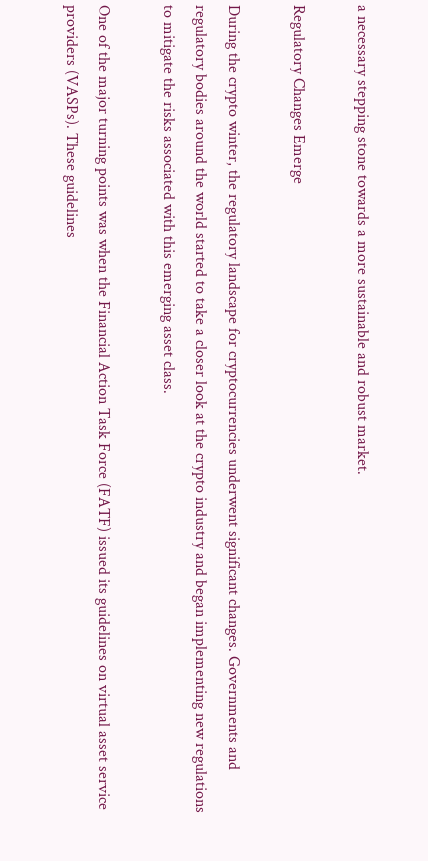a necessary stepping stone towards a more sustainable and robust market.

Regulatory Changes Emerge

During the crypto winter, the regulatory landscape for cryptocurrencies underwent significant changes. Governments and regulatory bodies around the world started to take a closer look at the crypto industry and began implementing new regulations to mitigate the risks associated with this emerging asset class.

One of the major turning points was when the Financial Action Task Force (FATF) issued its guidelines on virtual asset service providers (VASPs). These guidelines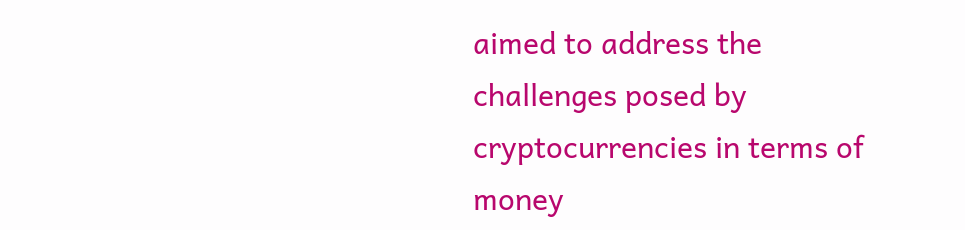aimed to address the challenges posed by cryptocurrencies in terms of money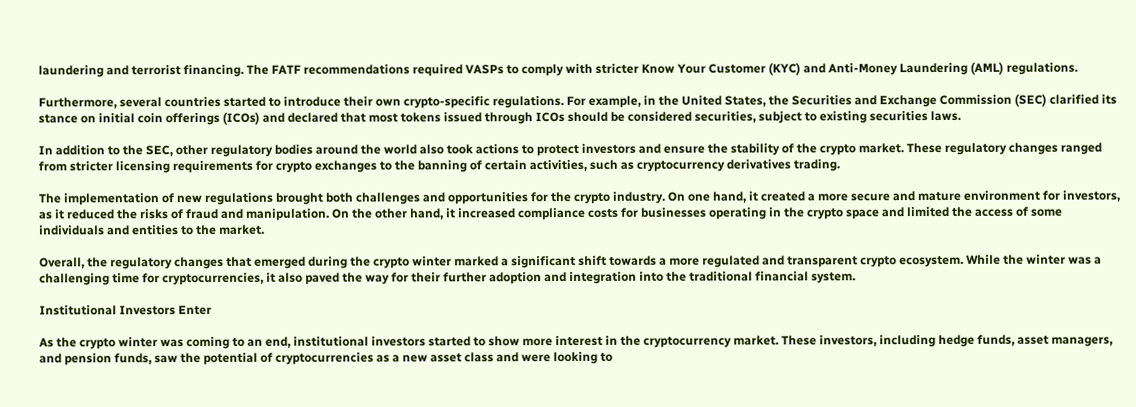laundering and terrorist financing. The FATF recommendations required VASPs to comply with stricter Know Your Customer (KYC) and Anti-Money Laundering (AML) regulations.

Furthermore, several countries started to introduce their own crypto-specific regulations. For example, in the United States, the Securities and Exchange Commission (SEC) clarified its stance on initial coin offerings (ICOs) and declared that most tokens issued through ICOs should be considered securities, subject to existing securities laws.

In addition to the SEC, other regulatory bodies around the world also took actions to protect investors and ensure the stability of the crypto market. These regulatory changes ranged from stricter licensing requirements for crypto exchanges to the banning of certain activities, such as cryptocurrency derivatives trading.

The implementation of new regulations brought both challenges and opportunities for the crypto industry. On one hand, it created a more secure and mature environment for investors, as it reduced the risks of fraud and manipulation. On the other hand, it increased compliance costs for businesses operating in the crypto space and limited the access of some individuals and entities to the market.

Overall, the regulatory changes that emerged during the crypto winter marked a significant shift towards a more regulated and transparent crypto ecosystem. While the winter was a challenging time for cryptocurrencies, it also paved the way for their further adoption and integration into the traditional financial system.

Institutional Investors Enter

As the crypto winter was coming to an end, institutional investors started to show more interest in the cryptocurrency market. These investors, including hedge funds, asset managers, and pension funds, saw the potential of cryptocurrencies as a new asset class and were looking to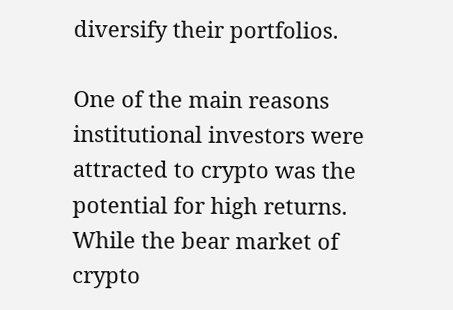diversify their portfolios.

One of the main reasons institutional investors were attracted to crypto was the potential for high returns. While the bear market of crypto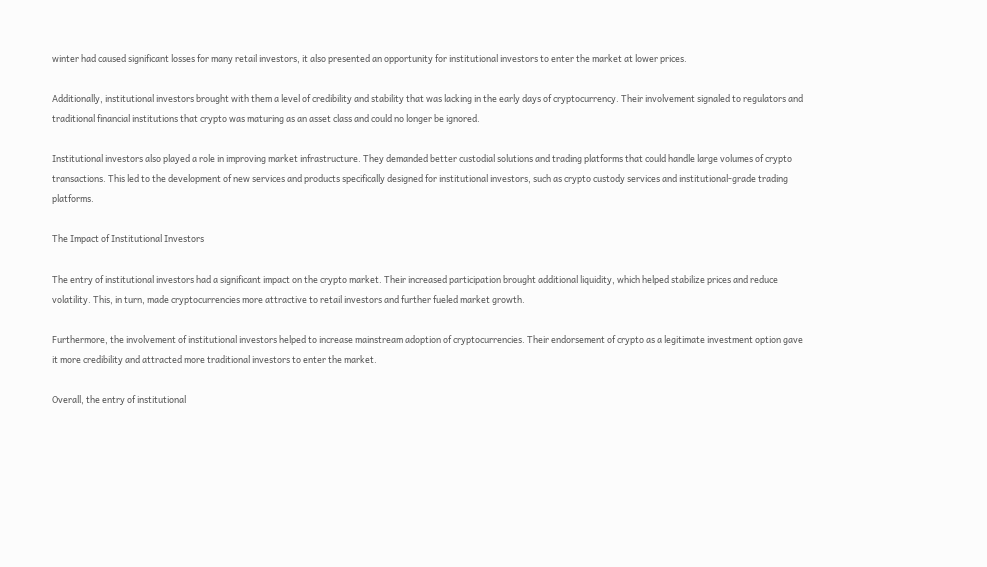winter had caused significant losses for many retail investors, it also presented an opportunity for institutional investors to enter the market at lower prices.

Additionally, institutional investors brought with them a level of credibility and stability that was lacking in the early days of cryptocurrency. Their involvement signaled to regulators and traditional financial institutions that crypto was maturing as an asset class and could no longer be ignored.

Institutional investors also played a role in improving market infrastructure. They demanded better custodial solutions and trading platforms that could handle large volumes of crypto transactions. This led to the development of new services and products specifically designed for institutional investors, such as crypto custody services and institutional-grade trading platforms.

The Impact of Institutional Investors

The entry of institutional investors had a significant impact on the crypto market. Their increased participation brought additional liquidity, which helped stabilize prices and reduce volatility. This, in turn, made cryptocurrencies more attractive to retail investors and further fueled market growth.

Furthermore, the involvement of institutional investors helped to increase mainstream adoption of cryptocurrencies. Their endorsement of crypto as a legitimate investment option gave it more credibility and attracted more traditional investors to enter the market.

Overall, the entry of institutional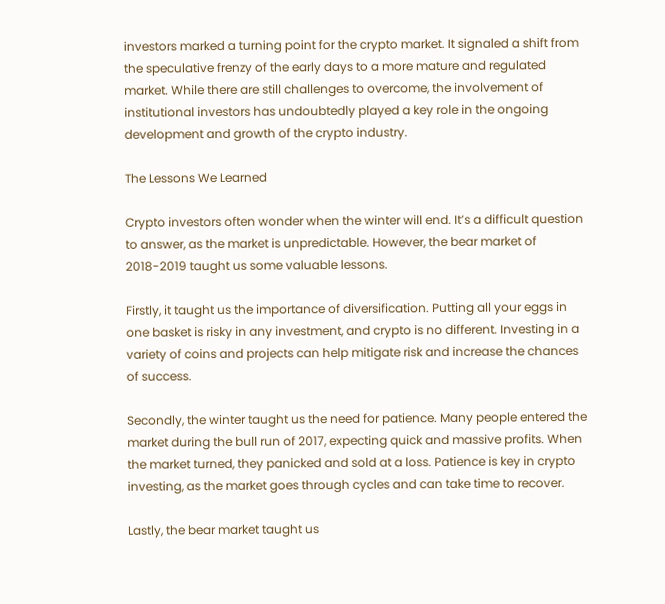investors marked a turning point for the crypto market. It signaled a shift from the speculative frenzy of the early days to a more mature and regulated market. While there are still challenges to overcome, the involvement of institutional investors has undoubtedly played a key role in the ongoing development and growth of the crypto industry.

The Lessons We Learned

Crypto investors often wonder when the winter will end. It’s a difficult question to answer, as the market is unpredictable. However, the bear market of 2018-2019 taught us some valuable lessons.

Firstly, it taught us the importance of diversification. Putting all your eggs in one basket is risky in any investment, and crypto is no different. Investing in a variety of coins and projects can help mitigate risk and increase the chances of success.

Secondly, the winter taught us the need for patience. Many people entered the market during the bull run of 2017, expecting quick and massive profits. When the market turned, they panicked and sold at a loss. Patience is key in crypto investing, as the market goes through cycles and can take time to recover.

Lastly, the bear market taught us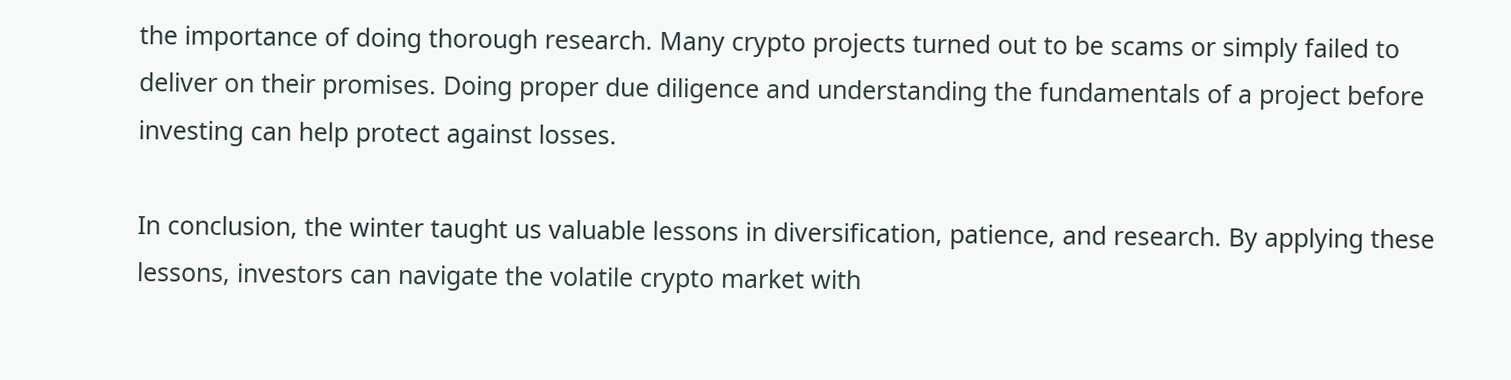the importance of doing thorough research. Many crypto projects turned out to be scams or simply failed to deliver on their promises. Doing proper due diligence and understanding the fundamentals of a project before investing can help protect against losses.

In conclusion, the winter taught us valuable lessons in diversification, patience, and research. By applying these lessons, investors can navigate the volatile crypto market with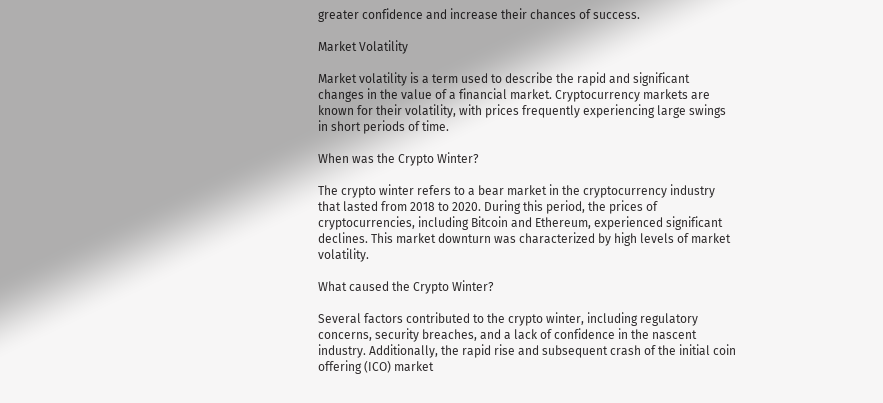greater confidence and increase their chances of success.

Market Volatility

Market volatility is a term used to describe the rapid and significant changes in the value of a financial market. Cryptocurrency markets are known for their volatility, with prices frequently experiencing large swings in short periods of time.

When was the Crypto Winter?

The crypto winter refers to a bear market in the cryptocurrency industry that lasted from 2018 to 2020. During this period, the prices of cryptocurrencies, including Bitcoin and Ethereum, experienced significant declines. This market downturn was characterized by high levels of market volatility.

What caused the Crypto Winter?

Several factors contributed to the crypto winter, including regulatory concerns, security breaches, and a lack of confidence in the nascent industry. Additionally, the rapid rise and subsequent crash of the initial coin offering (ICO) market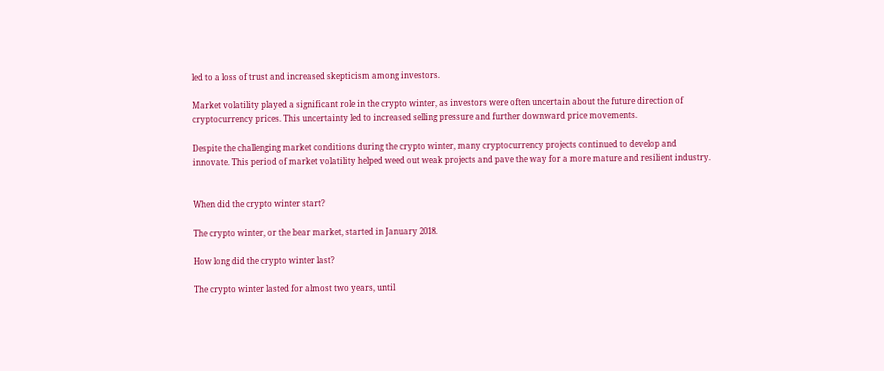led to a loss of trust and increased skepticism among investors.

Market volatility played a significant role in the crypto winter, as investors were often uncertain about the future direction of cryptocurrency prices. This uncertainty led to increased selling pressure and further downward price movements.

Despite the challenging market conditions during the crypto winter, many cryptocurrency projects continued to develop and innovate. This period of market volatility helped weed out weak projects and pave the way for a more mature and resilient industry.


When did the crypto winter start?

The crypto winter, or the bear market, started in January 2018.

How long did the crypto winter last?

The crypto winter lasted for almost two years, until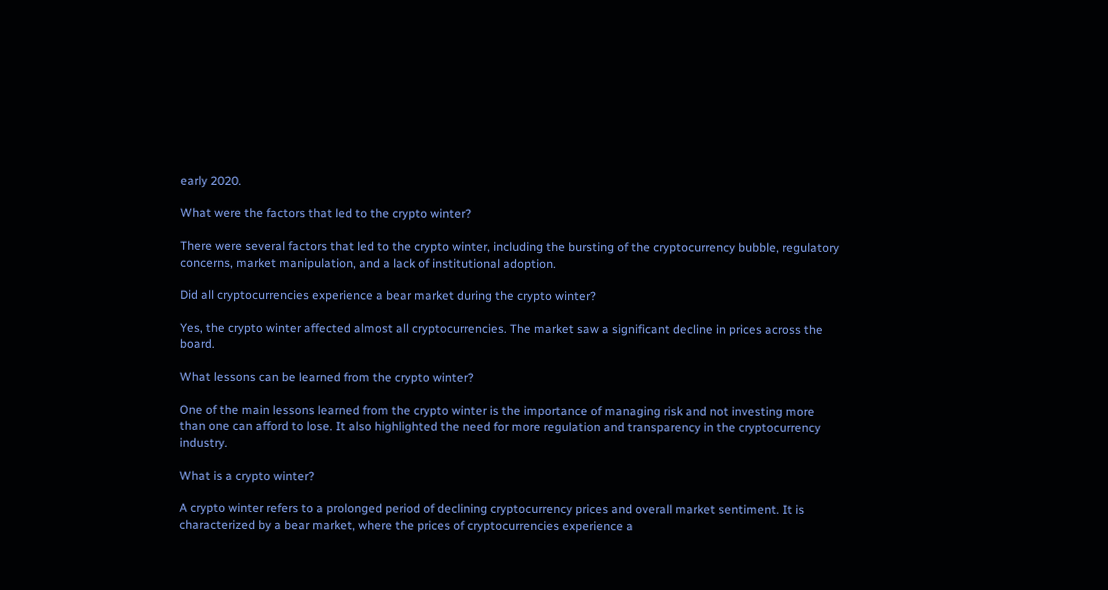early 2020.

What were the factors that led to the crypto winter?

There were several factors that led to the crypto winter, including the bursting of the cryptocurrency bubble, regulatory concerns, market manipulation, and a lack of institutional adoption.

Did all cryptocurrencies experience a bear market during the crypto winter?

Yes, the crypto winter affected almost all cryptocurrencies. The market saw a significant decline in prices across the board.

What lessons can be learned from the crypto winter?

One of the main lessons learned from the crypto winter is the importance of managing risk and not investing more than one can afford to lose. It also highlighted the need for more regulation and transparency in the cryptocurrency industry.

What is a crypto winter?

A crypto winter refers to a prolonged period of declining cryptocurrency prices and overall market sentiment. It is characterized by a bear market, where the prices of cryptocurrencies experience a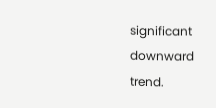significant downward trend.